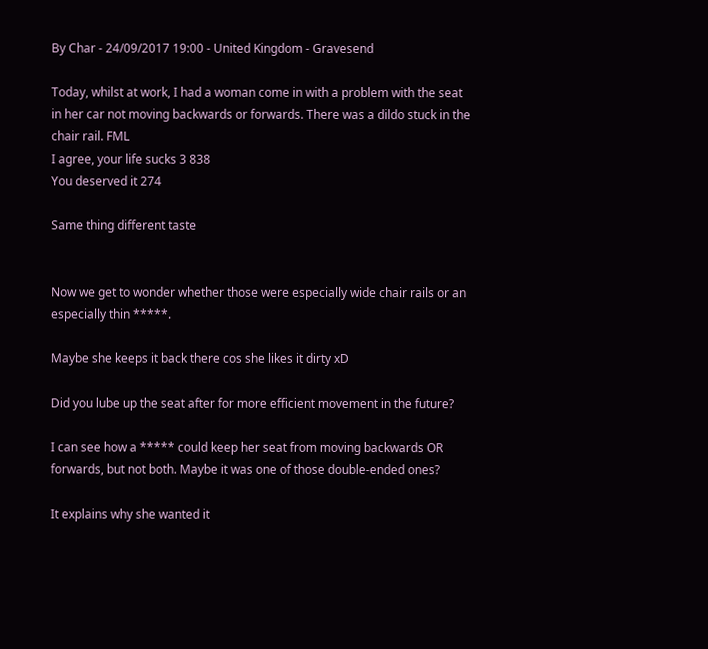By Char - 24/09/2017 19:00 - United Kingdom - Gravesend

Today, whilst at work, I had a woman come in with a problem with the seat in her car not moving backwards or forwards. There was a dildo stuck in the chair rail. FML
I agree, your life sucks 3 838
You deserved it 274

Same thing different taste


Now we get to wonder whether those were especially wide chair rails or an especially thin *****.

Maybe she keeps it back there cos she likes it dirty xD

Did you lube up the seat after for more efficient movement in the future?

I can see how a ***** could keep her seat from moving backwards OR forwards, but not both. Maybe it was one of those double-ended ones?

It explains why she wanted it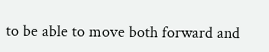to be able to move both forward and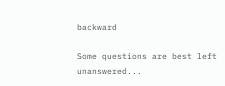backward

Some questions are best left unanswered...